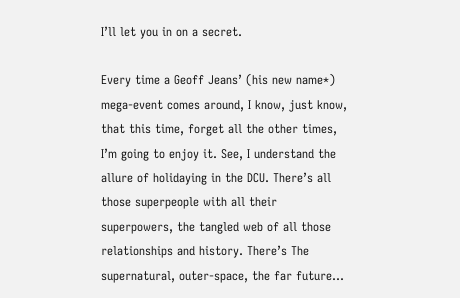I’ll let you in on a secret.

Every time a Geoff Jeans’ (his new name*) mega-event comes around, I know, just know, that this time, forget all the other times, I’m going to enjoy it. See, I understand the allure of holidaying in the DCU. There’s all those superpeople with all their superpowers, the tangled web of all those relationships and history. There’s The supernatural, outer-space, the far future…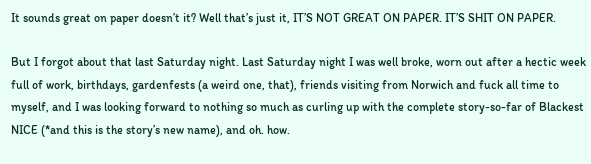It sounds great on paper doesn’t it? Well that’s just it, IT’S NOT GREAT ON PAPER. IT’S SHIT ON PAPER.

But I forgot about that last Saturday night. Last Saturday night I was well broke, worn out after a hectic week full of work, birthdays, gardenfests (a weird one, that), friends visiting from Norwich and fuck all time to myself, and I was looking forward to nothing so much as curling up with the complete story-so-far of Blackest NICE (*and this is the story’s new name), and oh. how.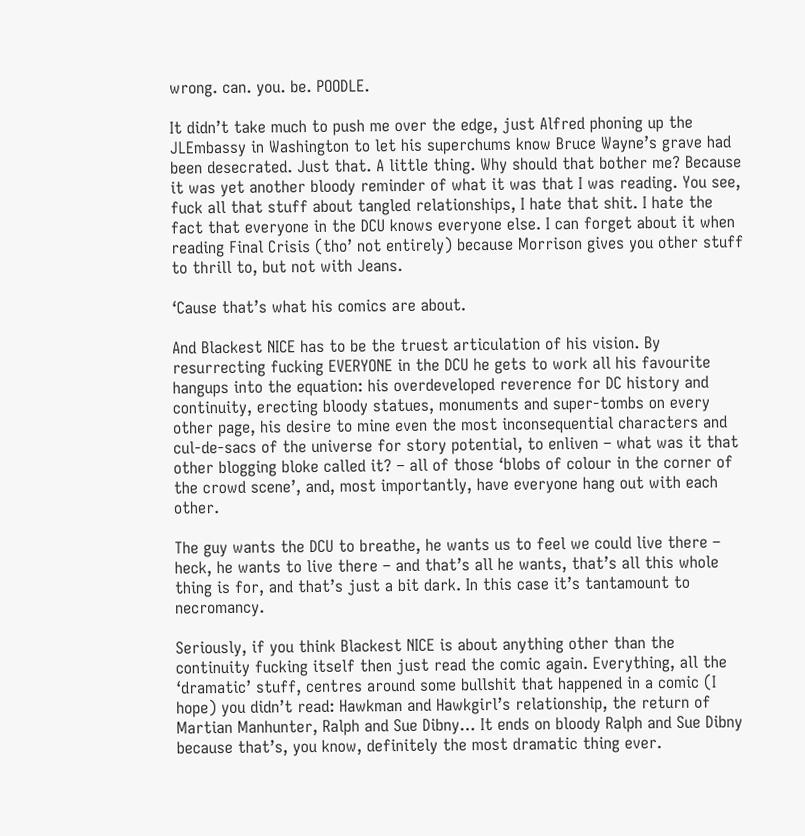wrong. can. you. be. POODLE.

It didn’t take much to push me over the edge, just Alfred phoning up the JLEmbassy in Washington to let his superchums know Bruce Wayne’s grave had been desecrated. Just that. A little thing. Why should that bother me? Because it was yet another bloody reminder of what it was that I was reading. You see, fuck all that stuff about tangled relationships, I hate that shit. I hate the fact that everyone in the DCU knows everyone else. I can forget about it when reading Final Crisis (tho’ not entirely) because Morrison gives you other stuff to thrill to, but not with Jeans.

‘Cause that’s what his comics are about.

And Blackest NICE has to be the truest articulation of his vision. By resurrecting fucking EVERYONE in the DCU he gets to work all his favourite hangups into the equation: his overdeveloped reverence for DC history and continuity, erecting bloody statues, monuments and super-tombs on every other page, his desire to mine even the most inconsequential characters and cul-de-sacs of the universe for story potential, to enliven – what was it that other blogging bloke called it? – all of those ‘blobs of colour in the corner of the crowd scene’, and, most importantly, have everyone hang out with each other.

The guy wants the DCU to breathe, he wants us to feel we could live there – heck, he wants to live there – and that’s all he wants, that’s all this whole thing is for, and that’s just a bit dark. In this case it’s tantamount to necromancy.

Seriously, if you think Blackest NICE is about anything other than the continuity fucking itself then just read the comic again. Everything, all the ‘dramatic’ stuff, centres around some bullshit that happened in a comic (I hope) you didn’t read: Hawkman and Hawkgirl’s relationship, the return of Martian Manhunter, Ralph and Sue Dibny… It ends on bloody Ralph and Sue Dibny because that’s, you know, definitely the most dramatic thing ever.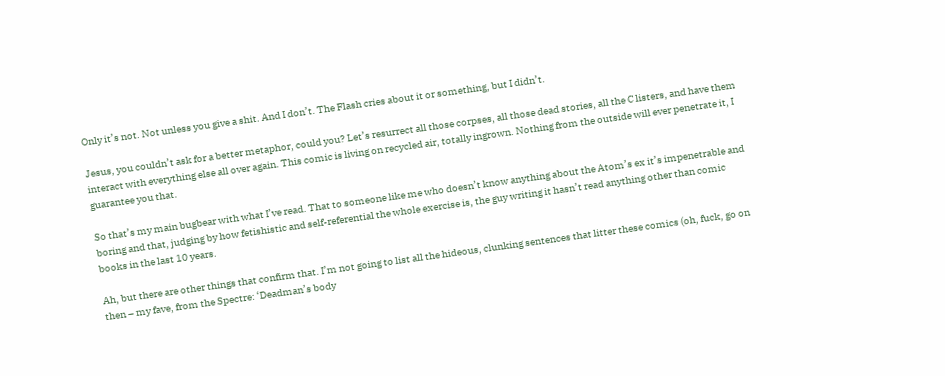Only it’s not. Not unless you give a shit. And I don’t. The Flash cries about it or something, but I didn’t.

Jesus, you couldn’t ask for a better metaphor, could you? Let’s resurrect all those corpses, all those dead stories, all the C listers, and have them interact with everything else all over again. This comic is living on recycled air, totally ingrown. Nothing from the outside will ever penetrate it, I guarantee you that.

So that’s my main bugbear with what I’ve read. That to someone like me who doesn’t know anything about the Atom’s ex it’s impenetrable and boring and that, judging by how fetishistic and self-referential the whole exercise is, the guy writing it hasn’t read anything other than comic books in the last 10 years.

Ah, but there are other things that confirm that. I’m not going to list all the hideous, clunking sentences that litter these comics (oh, fuck, go on then – my fave, from the Spectre: ‘Deadman’s body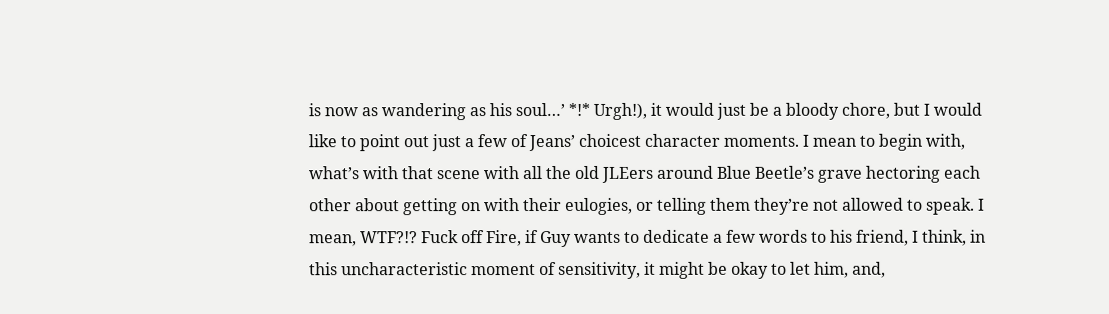is now as wandering as his soul…’ *!* Urgh!), it would just be a bloody chore, but I would like to point out just a few of Jeans’ choicest character moments. I mean to begin with, what’s with that scene with all the old JLEers around Blue Beetle’s grave hectoring each other about getting on with their eulogies, or telling them they’re not allowed to speak. I mean, WTF?!? Fuck off Fire, if Guy wants to dedicate a few words to his friend, I think, in this uncharacteristic moment of sensitivity, it might be okay to let him, and,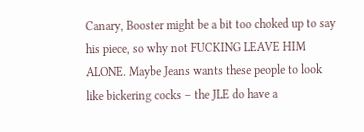Canary, Booster might be a bit too choked up to say his piece, so why not FUCKING LEAVE HIM ALONE. Maybe Jeans wants these people to look like bickering cocks – the JLE do have a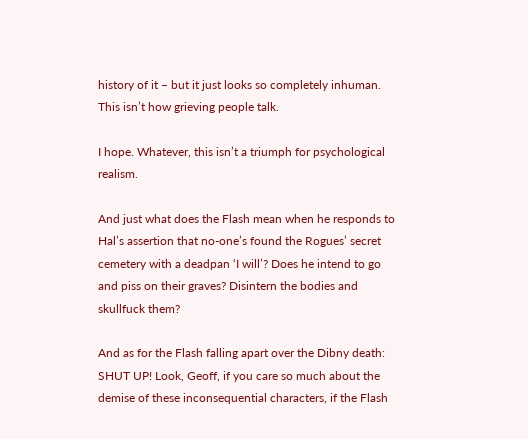history of it – but it just looks so completely inhuman. This isn’t how grieving people talk.

I hope. Whatever, this isn’t a triumph for psychological realism.

And just what does the Flash mean when he responds to Hal’s assertion that no-one’s found the Rogues’ secret cemetery with a deadpan ‘I will’? Does he intend to go and piss on their graves? Disintern the bodies and skullfuck them?

And as for the Flash falling apart over the Dibny death: SHUT UP! Look, Geoff, if you care so much about the demise of these inconsequential characters, if the Flash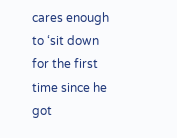cares enough to ‘sit down for the first time since he got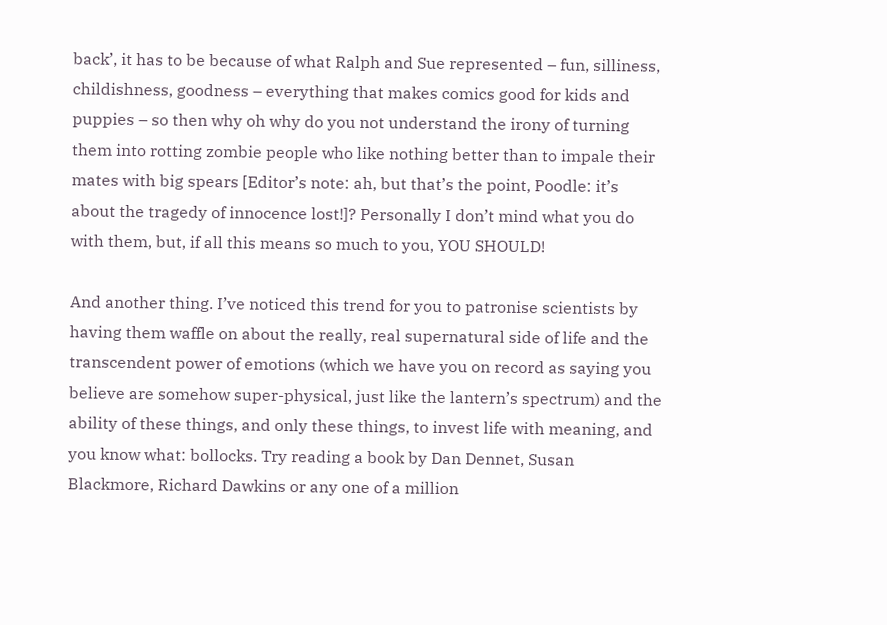back’, it has to be because of what Ralph and Sue represented – fun, silliness, childishness, goodness – everything that makes comics good for kids and puppies – so then why oh why do you not understand the irony of turning them into rotting zombie people who like nothing better than to impale their mates with big spears [Editor’s note: ah, but that’s the point, Poodle: it’s about the tragedy of innocence lost!]? Personally I don’t mind what you do with them, but, if all this means so much to you, YOU SHOULD!

And another thing. I’ve noticed this trend for you to patronise scientists by having them waffle on about the really, real supernatural side of life and the transcendent power of emotions (which we have you on record as saying you believe are somehow super-physical, just like the lantern’s spectrum) and the ability of these things, and only these things, to invest life with meaning, and you know what: bollocks. Try reading a book by Dan Dennet, Susan Blackmore, Richard Dawkins or any one of a million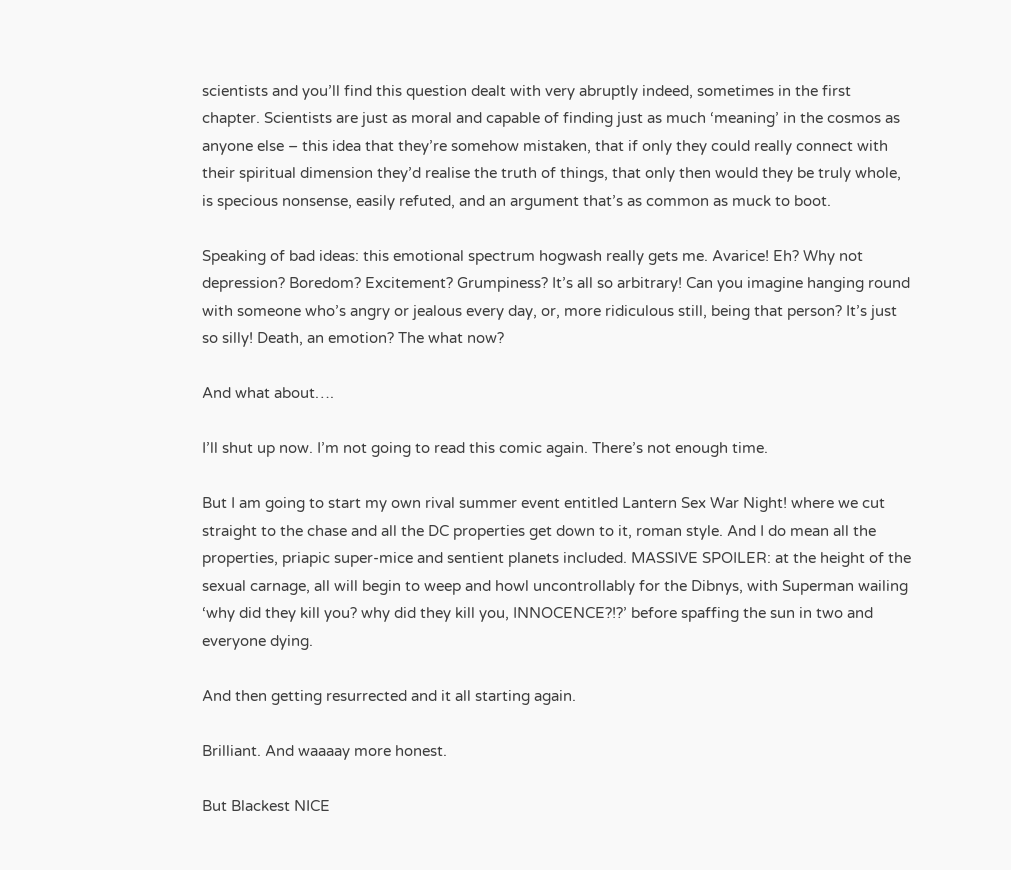scientists and you’ll find this question dealt with very abruptly indeed, sometimes in the first chapter. Scientists are just as moral and capable of finding just as much ‘meaning’ in the cosmos as anyone else – this idea that they’re somehow mistaken, that if only they could really connect with their spiritual dimension they’d realise the truth of things, that only then would they be truly whole, is specious nonsense, easily refuted, and an argument that’s as common as muck to boot.

Speaking of bad ideas: this emotional spectrum hogwash really gets me. Avarice! Eh? Why not depression? Boredom? Excitement? Grumpiness? It’s all so arbitrary! Can you imagine hanging round with someone who’s angry or jealous every day, or, more ridiculous still, being that person? It’s just so silly! Death, an emotion? The what now?

And what about….

I’ll shut up now. I’m not going to read this comic again. There’s not enough time.

But I am going to start my own rival summer event entitled Lantern Sex War Night! where we cut straight to the chase and all the DC properties get down to it, roman style. And I do mean all the properties, priapic super-mice and sentient planets included. MASSIVE SPOILER: at the height of the sexual carnage, all will begin to weep and howl uncontrollably for the Dibnys, with Superman wailing ‘why did they kill you? why did they kill you, INNOCENCE?!?’ before spaffing the sun in two and everyone dying.

And then getting resurrected and it all starting again.

Brilliant. And waaaay more honest.

But Blackest NICE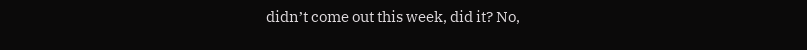didn’t come out this week, did it? No,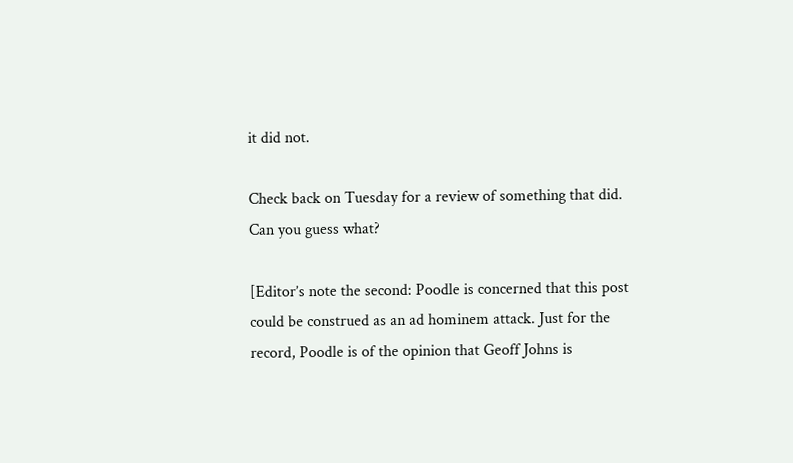it did not.

Check back on Tuesday for a review of something that did. Can you guess what?

[Editor’s note the second: Poodle is concerned that this post could be construed as an ad hominem attack. Just for the record, Poodle is of the opinion that Geoff Johns is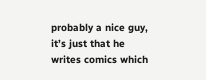probably a nice guy, it’s just that he writes comics which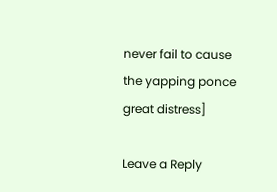never fail to cause the yapping ponce great distress]

Leave a Reply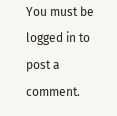You must be logged in to post a comment.